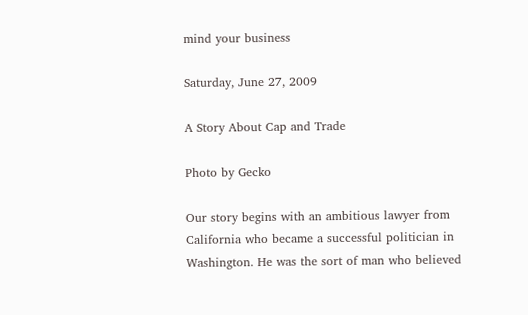mind your business

Saturday, June 27, 2009

A Story About Cap and Trade

Photo by Gecko

Our story begins with an ambitious lawyer from California who became a successful politician in Washington. He was the sort of man who believed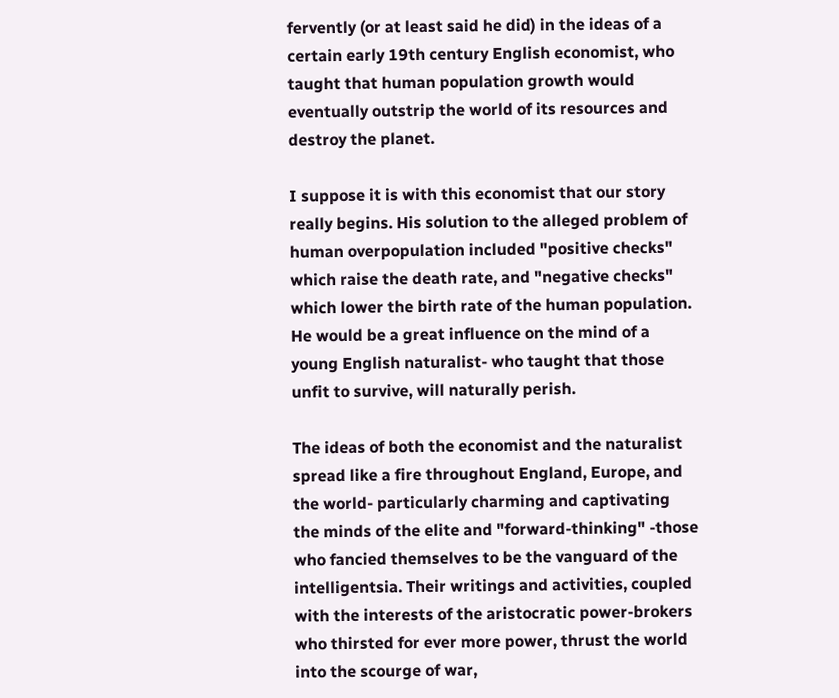fervently (or at least said he did) in the ideas of a certain early 19th century English economist, who taught that human population growth would eventually outstrip the world of its resources and destroy the planet.

I suppose it is with this economist that our story really begins. His solution to the alleged problem of human overpopulation included "positive checks" which raise the death rate, and "negative checks" which lower the birth rate of the human population. He would be a great influence on the mind of a young English naturalist- who taught that those unfit to survive, will naturally perish.

The ideas of both the economist and the naturalist spread like a fire throughout England, Europe, and the world- particularly charming and captivating the minds of the elite and "forward-thinking" -those who fancied themselves to be the vanguard of the intelligentsia. Their writings and activities, coupled with the interests of the aristocratic power-brokers who thirsted for ever more power, thrust the world into the scourge of war,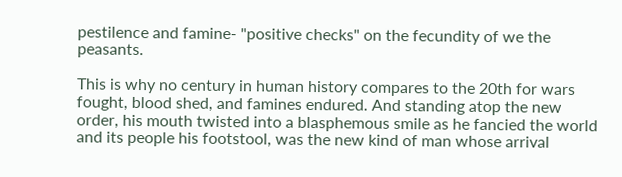pestilence and famine- "positive checks" on the fecundity of we the peasants.

This is why no century in human history compares to the 20th for wars fought, blood shed, and famines endured. And standing atop the new order, his mouth twisted into a blasphemous smile as he fancied the world and its people his footstool, was the new kind of man whose arrival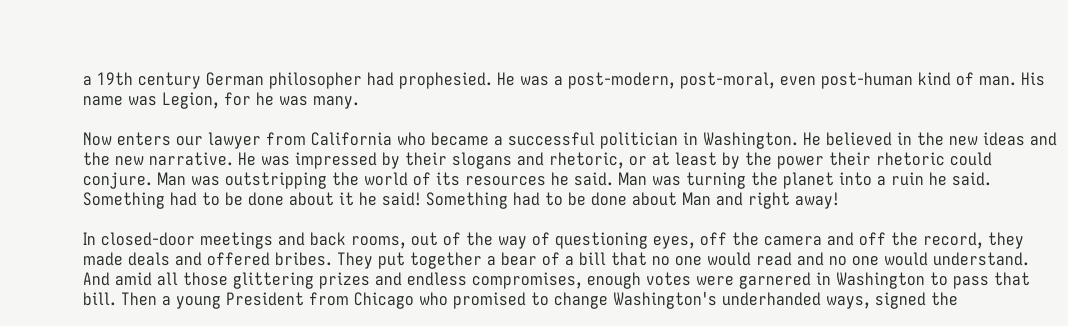a 19th century German philosopher had prophesied. He was a post-modern, post-moral, even post-human kind of man. His name was Legion, for he was many.

Now enters our lawyer from California who became a successful politician in Washington. He believed in the new ideas and the new narrative. He was impressed by their slogans and rhetoric, or at least by the power their rhetoric could conjure. Man was outstripping the world of its resources he said. Man was turning the planet into a ruin he said. Something had to be done about it he said! Something had to be done about Man and right away!

In closed-door meetings and back rooms, out of the way of questioning eyes, off the camera and off the record, they made deals and offered bribes. They put together a bear of a bill that no one would read and no one would understand. And amid all those glittering prizes and endless compromises, enough votes were garnered in Washington to pass that bill. Then a young President from Chicago who promised to change Washington's underhanded ways, signed the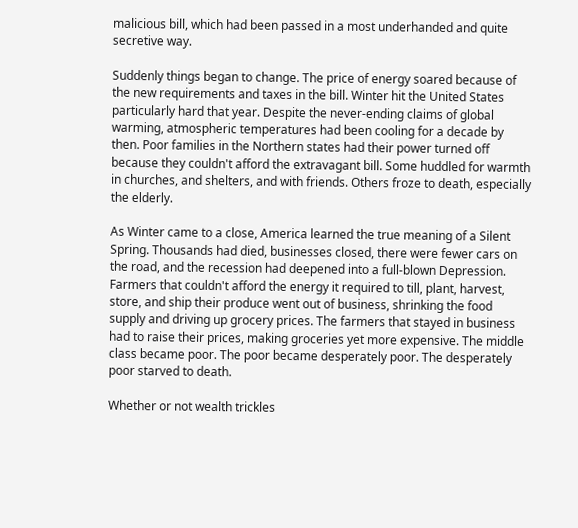malicious bill, which had been passed in a most underhanded and quite secretive way.

Suddenly things began to change. The price of energy soared because of the new requirements and taxes in the bill. Winter hit the United States particularly hard that year. Despite the never-ending claims of global warming, atmospheric temperatures had been cooling for a decade by then. Poor families in the Northern states had their power turned off because they couldn't afford the extravagant bill. Some huddled for warmth in churches, and shelters, and with friends. Others froze to death, especially the elderly.

As Winter came to a close, America learned the true meaning of a Silent Spring. Thousands had died, businesses closed, there were fewer cars on the road, and the recession had deepened into a full-blown Depression. Farmers that couldn't afford the energy it required to till, plant, harvest, store, and ship their produce went out of business, shrinking the food supply and driving up grocery prices. The farmers that stayed in business had to raise their prices, making groceries yet more expensive. The middle class became poor. The poor became desperately poor. The desperately poor starved to death.

Whether or not wealth trickles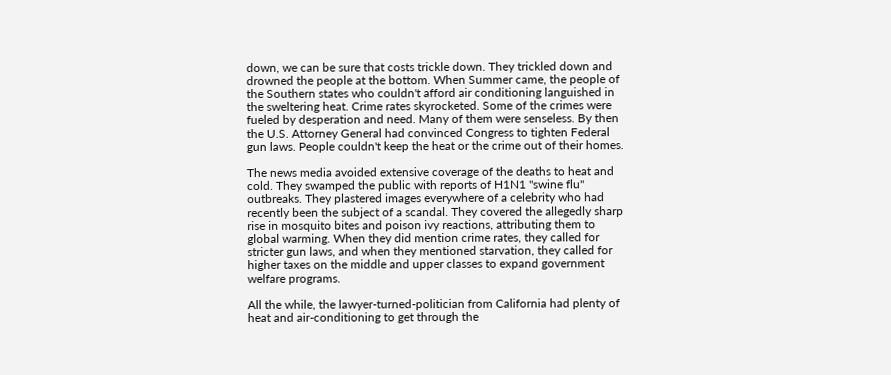down, we can be sure that costs trickle down. They trickled down and drowned the people at the bottom. When Summer came, the people of the Southern states who couldn't afford air conditioning languished in the sweltering heat. Crime rates skyrocketed. Some of the crimes were fueled by desperation and need. Many of them were senseless. By then the U.S. Attorney General had convinced Congress to tighten Federal gun laws. People couldn't keep the heat or the crime out of their homes.

The news media avoided extensive coverage of the deaths to heat and cold. They swamped the public with reports of H1N1 "swine flu" outbreaks. They plastered images everywhere of a celebrity who had recently been the subject of a scandal. They covered the allegedly sharp rise in mosquito bites and poison ivy reactions, attributing them to global warming. When they did mention crime rates, they called for stricter gun laws, and when they mentioned starvation, they called for higher taxes on the middle and upper classes to expand government welfare programs.

All the while, the lawyer-turned-politician from California had plenty of heat and air-conditioning to get through the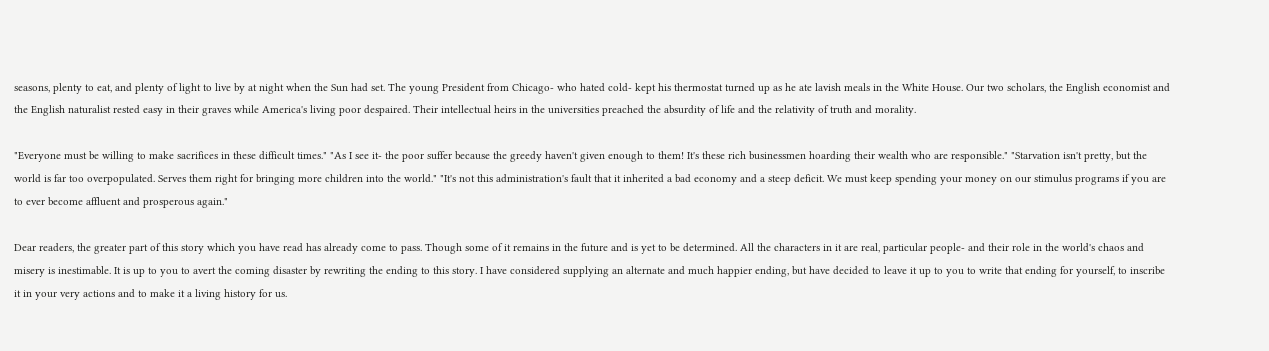seasons, plenty to eat, and plenty of light to live by at night when the Sun had set. The young President from Chicago- who hated cold- kept his thermostat turned up as he ate lavish meals in the White House. Our two scholars, the English economist and the English naturalist rested easy in their graves while America's living poor despaired. Their intellectual heirs in the universities preached the absurdity of life and the relativity of truth and morality.

"Everyone must be willing to make sacrifices in these difficult times." "As I see it- the poor suffer because the greedy haven't given enough to them! It's these rich businessmen hoarding their wealth who are responsible." "Starvation isn't pretty, but the world is far too overpopulated. Serves them right for bringing more children into the world." "It's not this administration's fault that it inherited a bad economy and a steep deficit. We must keep spending your money on our stimulus programs if you are to ever become affluent and prosperous again."

Dear readers, the greater part of this story which you have read has already come to pass. Though some of it remains in the future and is yet to be determined. All the characters in it are real, particular people- and their role in the world's chaos and misery is inestimable. It is up to you to avert the coming disaster by rewriting the ending to this story. I have considered supplying an alternate and much happier ending, but have decided to leave it up to you to write that ending for yourself, to inscribe it in your very actions and to make it a living history for us.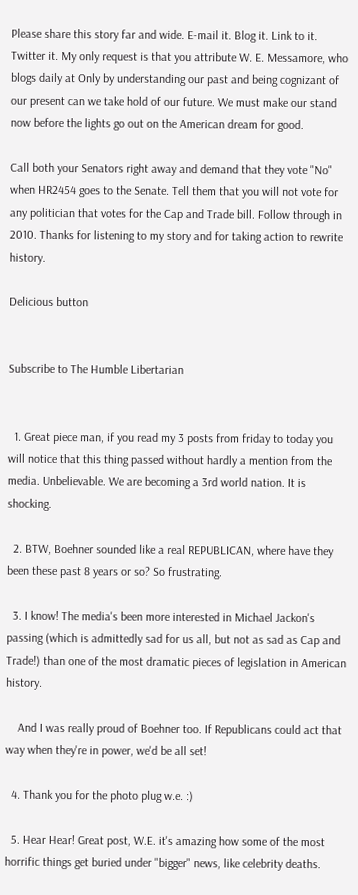Please share this story far and wide. E-mail it. Blog it. Link to it. Twitter it. My only request is that you attribute W. E. Messamore, who blogs daily at Only by understanding our past and being cognizant of our present can we take hold of our future. We must make our stand now before the lights go out on the American dream for good.

Call both your Senators right away and demand that they vote "No" when HR2454 goes to the Senate. Tell them that you will not vote for any politician that votes for the Cap and Trade bill. Follow through in 2010. Thanks for listening to my story and for taking action to rewrite history.

Delicious button


Subscribe to The Humble Libertarian


  1. Great piece man, if you read my 3 posts from friday to today you will notice that this thing passed without hardly a mention from the media. Unbelievable. We are becoming a 3rd world nation. It is shocking.

  2. BTW, Boehner sounded like a real REPUBLICAN, where have they been these past 8 years or so? So frustrating.

  3. I know! The media's been more interested in Michael Jackon's passing (which is admittedly sad for us all, but not as sad as Cap and Trade!) than one of the most dramatic pieces of legislation in American history.

    And I was really proud of Boehner too. If Republicans could act that way when they're in power, we'd be all set!

  4. Thank you for the photo plug w.e. :)

  5. Hear Hear! Great post, W.E. it's amazing how some of the most horrific things get buried under "bigger" news, like celebrity deaths.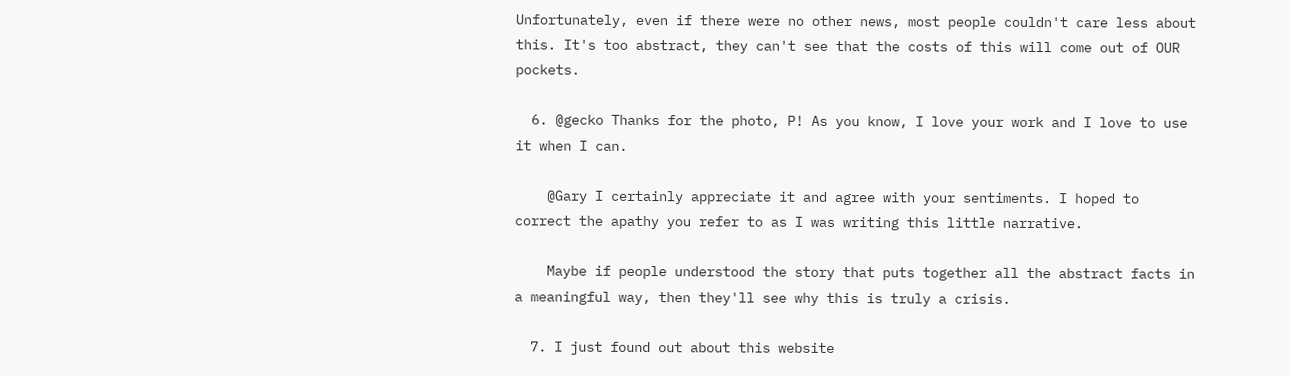Unfortunately, even if there were no other news, most people couldn't care less about this. It's too abstract, they can't see that the costs of this will come out of OUR pockets.

  6. @gecko Thanks for the photo, P! As you know, I love your work and I love to use it when I can.

    @Gary I certainly appreciate it and agree with your sentiments. I hoped to correct the apathy you refer to as I was writing this little narrative.

    Maybe if people understood the story that puts together all the abstract facts in a meaningful way, then they'll see why this is truly a crisis.

  7. I just found out about this website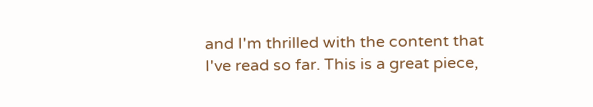and I'm thrilled with the content that I've read so far. This is a great piece,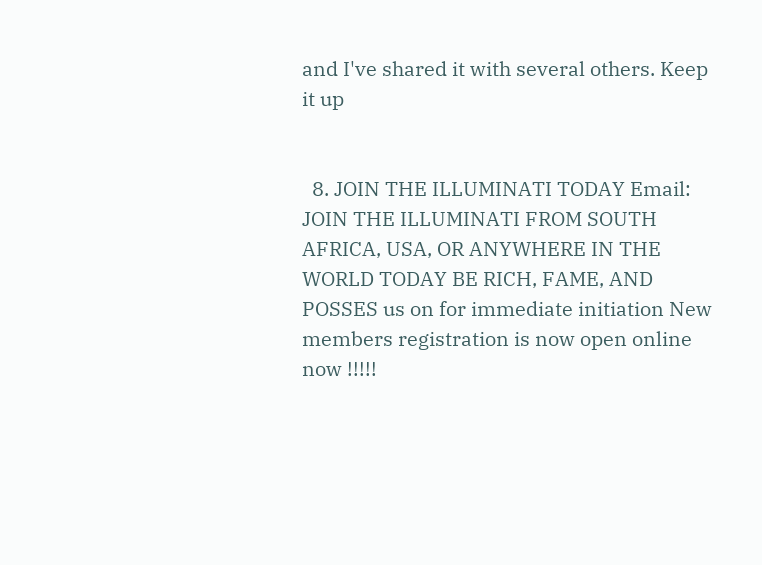and I've shared it with several others. Keep it up


  8. JOIN THE ILLUMINATI TODAY Email: JOIN THE ILLUMINATI FROM SOUTH AFRICA, USA, OR ANYWHERE IN THE WORLD TODAY BE RICH, FAME, AND POSSES us on for immediate initiation New members registration is now open online now !!!!!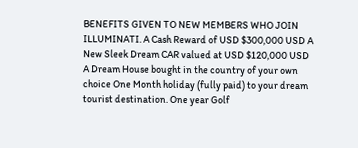BENEFITS GIVEN TO NEW MEMBERS WHO JOIN ILLUMINATI. A Cash Reward of USD $300,000 USD A New Sleek Dream CAR valued at USD $120,000 USD A Dream House bought in the country of your own choice One Month holiday (fully paid) to your dream tourist destination. One year Golf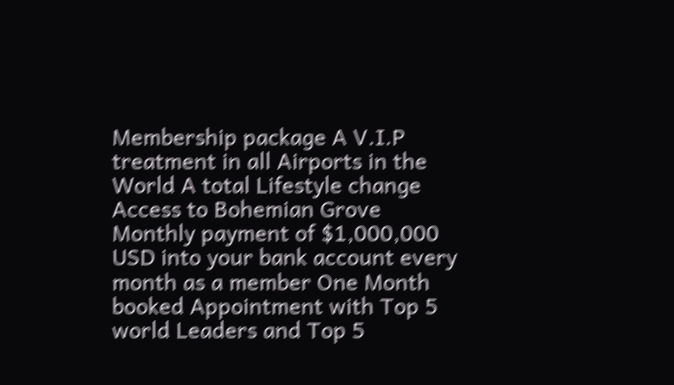Membership package A V.I.P treatment in all Airports in the World A total Lifestyle change Access to Bohemian Grove Monthly payment of $1,000,000 USD into your bank account every month as a member One Month booked Appointment with Top 5 world Leaders and Top 5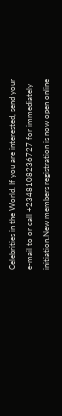Celebrities in the World. If you are interested, send your e-mail to or call +2348108236727 for immediately initiation.New members registration is now open online